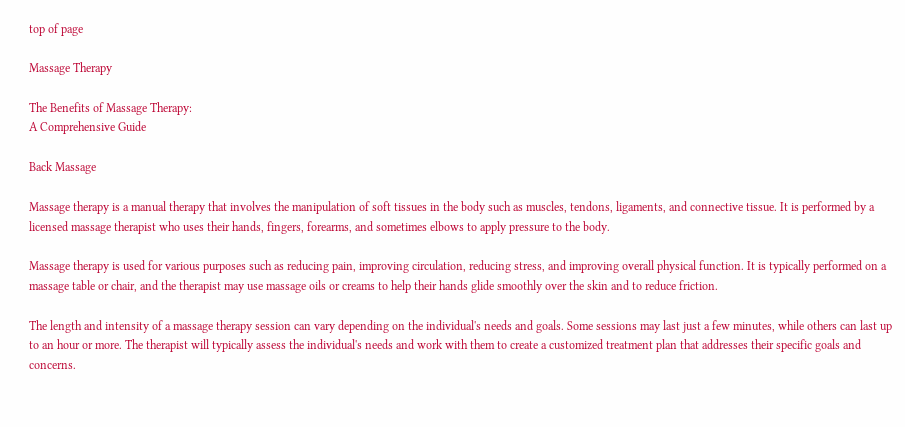top of page

Massage Therapy

The Benefits of Massage Therapy:
A Comprehensive Guide

Back Massage

Massage therapy is a manual therapy that involves the manipulation of soft tissues in the body such as muscles, tendons, ligaments, and connective tissue. It is performed by a licensed massage therapist who uses their hands, fingers, forearms, and sometimes elbows to apply pressure to the body.

Massage therapy is used for various purposes such as reducing pain, improving circulation, reducing stress, and improving overall physical function. It is typically performed on a massage table or chair, and the therapist may use massage oils or creams to help their hands glide smoothly over the skin and to reduce friction.

The length and intensity of a massage therapy session can vary depending on the individual's needs and goals. Some sessions may last just a few minutes, while others can last up to an hour or more. The therapist will typically assess the individual's needs and work with them to create a customized treatment plan that addresses their specific goals and concerns.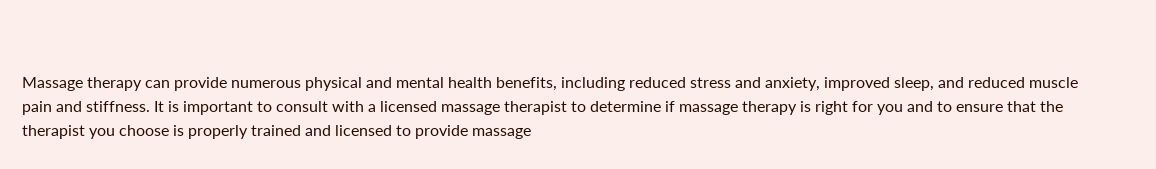Massage therapy can provide numerous physical and mental health benefits, including reduced stress and anxiety, improved sleep, and reduced muscle pain and stiffness. It is important to consult with a licensed massage therapist to determine if massage therapy is right for you and to ensure that the therapist you choose is properly trained and licensed to provide massage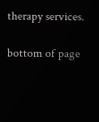therapy services.

bottom of page